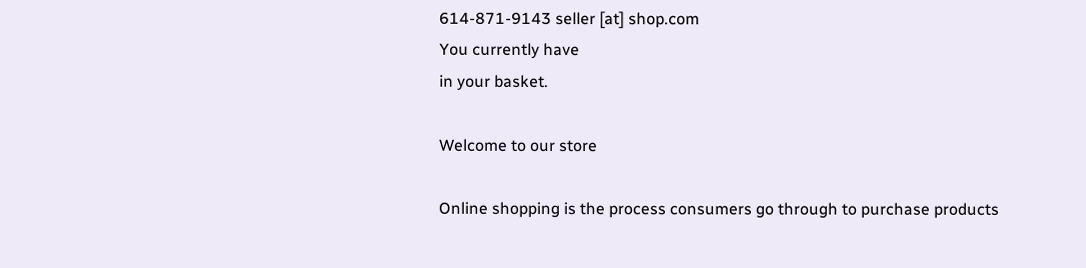614-871-9143 seller [at] shop.com
You currently have
in your basket.

Welcome to our store

Online shopping is the process consumers go through to purchase products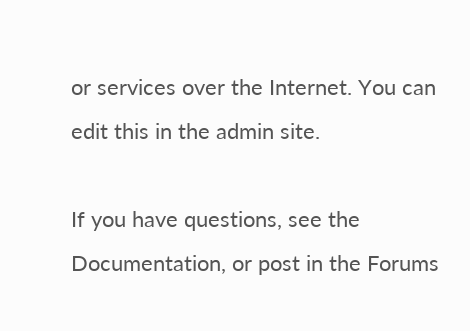or services over the Internet. You can edit this in the admin site.

If you have questions, see the Documentation, or post in the Forums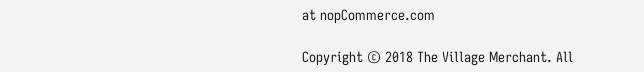at nopCommerce.com

Copyright © 2018 The Village Merchant. All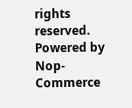rights reserved. Powered by Nop-Commerce